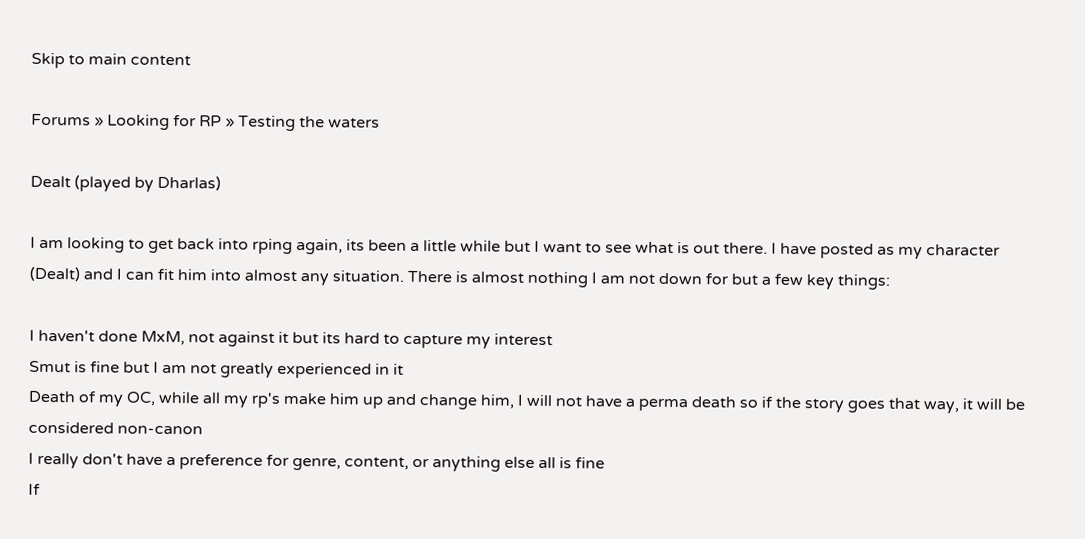Skip to main content

Forums » Looking for RP » Testing the waters

Dealt (played by Dharlas)

I am looking to get back into rping again, its been a little while but I want to see what is out there. I have posted as my character (Dealt) and I can fit him into almost any situation. There is almost nothing I am not down for but a few key things:

I haven't done MxM, not against it but its hard to capture my interest
Smut is fine but I am not greatly experienced in it
Death of my OC, while all my rp's make him up and change him, I will not have a perma death so if the story goes that way, it will be considered non-canon
I really don't have a preference for genre, content, or anything else all is fine
If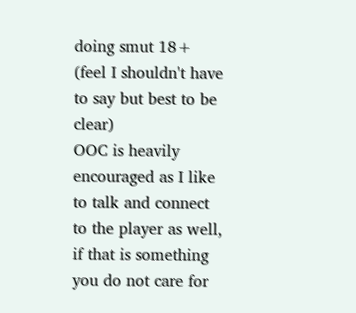doing smut 18+ (feel I shouldn't have to say but best to be clear)
OOC is heavily encouraged as I like to talk and connect to the player as well, if that is something you do not care for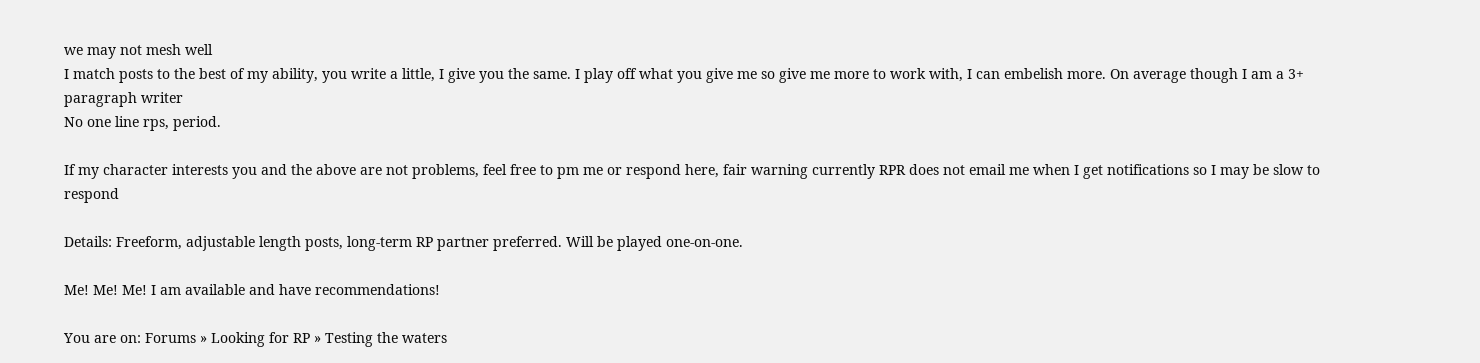we may not mesh well
I match posts to the best of my ability, you write a little, I give you the same. I play off what you give me so give me more to work with, I can embelish more. On average though I am a 3+ paragraph writer
No one line rps, period.

If my character interests you and the above are not problems, feel free to pm me or respond here, fair warning currently RPR does not email me when I get notifications so I may be slow to respond

Details: Freeform, adjustable length posts, long-term RP partner preferred. Will be played one-on-one.

Me! Me! Me! I am available and have recommendations!

You are on: Forums » Looking for RP » Testing the waters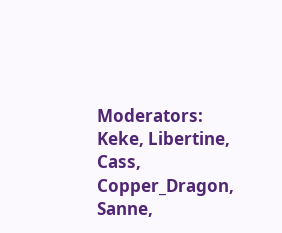Moderators: Keke, Libertine, Cass, Copper_Dragon, Sanne,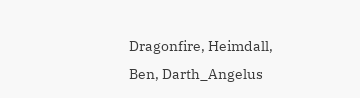Dragonfire, Heimdall, Ben, Darth_Angelus